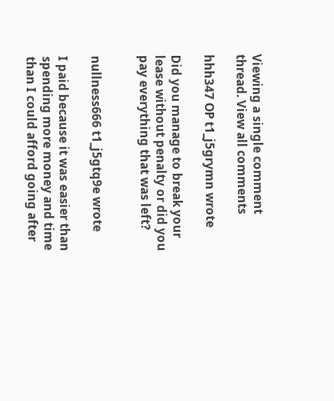Viewing a single comment thread. View all comments

hhh347 OP t1_j5grymn wrote

Did you manage to break your lease without penalty or did you pay everything that was left?


nullness666 t1_j5gtq9e wrote

I paid because it was easier than spending more money and time than I could afford going after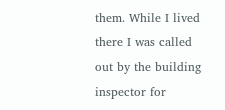them. While I lived there I was called out by the building inspector for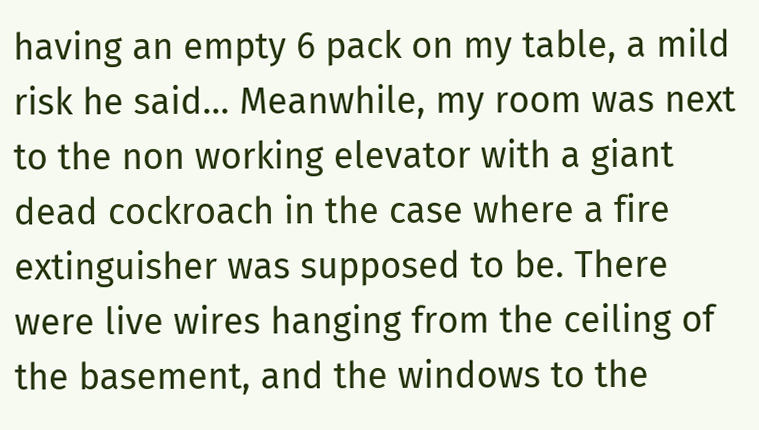having an empty 6 pack on my table, a mild risk he said... Meanwhile, my room was next to the non working elevator with a giant dead cockroach in the case where a fire extinguisher was supposed to be. There were live wires hanging from the ceiling of the basement, and the windows to the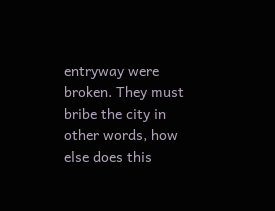entryway were broken. They must bribe the city in other words, how else does this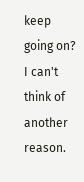keep going on? I can't think of another reason.